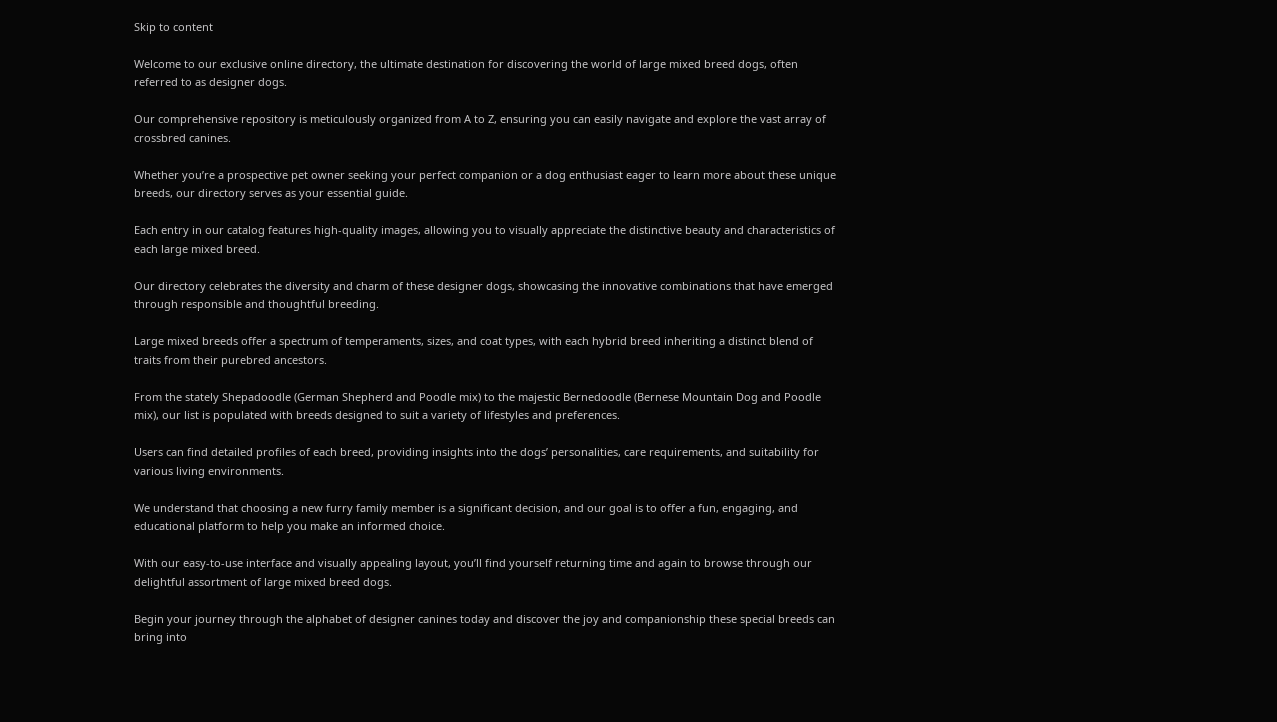Skip to content

Welcome to our exclusive online directory, the ultimate destination for discovering the world of large mixed breed dogs, often referred to as designer dogs.

Our comprehensive repository is meticulously organized from A to Z, ensuring you can easily navigate and explore the vast array of crossbred canines.

Whether you’re a prospective pet owner seeking your perfect companion or a dog enthusiast eager to learn more about these unique breeds, our directory serves as your essential guide.

Each entry in our catalog features high-quality images, allowing you to visually appreciate the distinctive beauty and characteristics of each large mixed breed.

Our directory celebrates the diversity and charm of these designer dogs, showcasing the innovative combinations that have emerged through responsible and thoughtful breeding.

Large mixed breeds offer a spectrum of temperaments, sizes, and coat types, with each hybrid breed inheriting a distinct blend of traits from their purebred ancestors.

From the stately Shepadoodle (German Shepherd and Poodle mix) to the majestic Bernedoodle (Bernese Mountain Dog and Poodle mix), our list is populated with breeds designed to suit a variety of lifestyles and preferences.

Users can find detailed profiles of each breed, providing insights into the dogs’ personalities, care requirements, and suitability for various living environments.

We understand that choosing a new furry family member is a significant decision, and our goal is to offer a fun, engaging, and educational platform to help you make an informed choice.

With our easy-to-use interface and visually appealing layout, you’ll find yourself returning time and again to browse through our delightful assortment of large mixed breed dogs.

Begin your journey through the alphabet of designer canines today and discover the joy and companionship these special breeds can bring into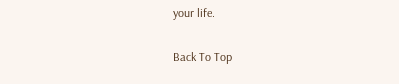your life.

Back To Top